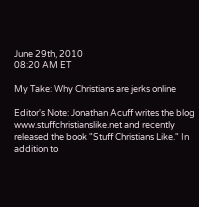June 29th, 2010
08:20 AM ET

My Take: Why Christians are jerks online

Editor's Note: Jonathan Acuff writes the blog www.stuffchristianslike.net and recently released the book "Stuff Christians Like." In addition to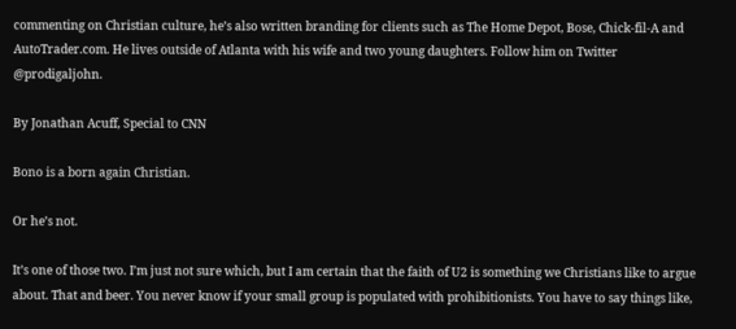commenting on Christian culture, he’s also written branding for clients such as The Home Depot, Bose, Chick-fil-A and AutoTrader.com. He lives outside of Atlanta with his wife and two young daughters. Follow him on Twitter @prodigaljohn.

By Jonathan Acuff, Special to CNN

Bono is a born again Christian.

Or he’s not.

It’s one of those two. I’m just not sure which, but I am certain that the faith of U2 is something we Christians like to argue about. That and beer. You never know if your small group is populated with prohibitionists. You have to say things like,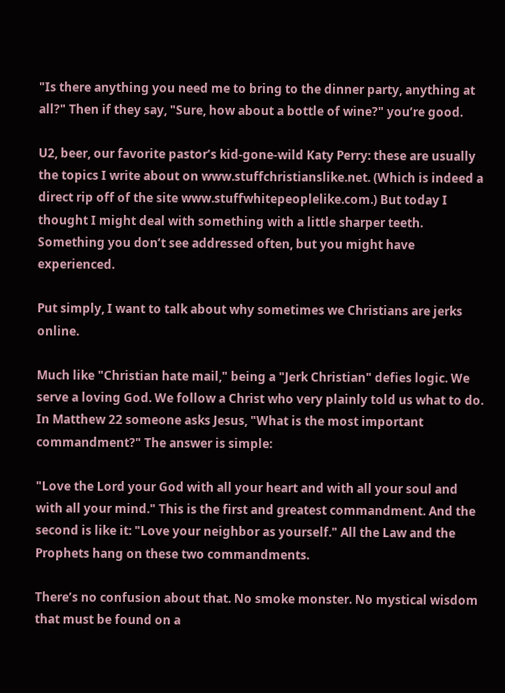"Is there anything you need me to bring to the dinner party, anything at all?" Then if they say, "Sure, how about a bottle of wine?" you’re good.

U2, beer, our favorite pastor’s kid-gone-wild Katy Perry: these are usually the topics I write about on www.stuffchristianslike.net. (Which is indeed a direct rip off of the site www.stuffwhitepeoplelike.com.) But today I thought I might deal with something with a little sharper teeth. Something you don’t see addressed often, but you might have experienced.

Put simply, I want to talk about why sometimes we Christians are jerks online.

Much like "Christian hate mail," being a "Jerk Christian" defies logic. We serve a loving God. We follow a Christ who very plainly told us what to do. In Matthew 22 someone asks Jesus, "What is the most important commandment?" The answer is simple:

"Love the Lord your God with all your heart and with all your soul and with all your mind." This is the first and greatest commandment. And the second is like it: "Love your neighbor as yourself." All the Law and the Prophets hang on these two commandments.

There’s no confusion about that. No smoke monster. No mystical wisdom that must be found on a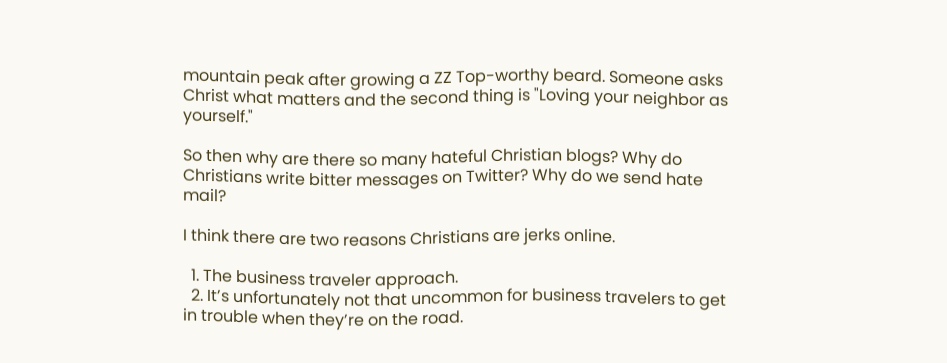mountain peak after growing a ZZ Top-worthy beard. Someone asks Christ what matters and the second thing is "Loving your neighbor as yourself."

So then why are there so many hateful Christian blogs? Why do Christians write bitter messages on Twitter? Why do we send hate mail?

I think there are two reasons Christians are jerks online.

  1. The business traveler approach.
  2. It’s unfortunately not that uncommon for business travelers to get in trouble when they’re on the road.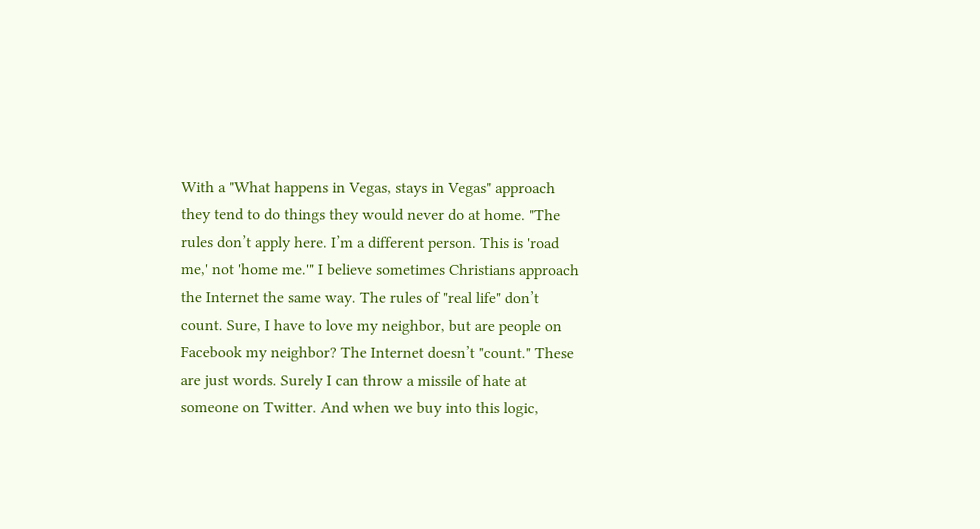With a "What happens in Vegas, stays in Vegas" approach they tend to do things they would never do at home. "The rules don’t apply here. I’m a different person. This is 'road me,' not 'home me.'" I believe sometimes Christians approach the Internet the same way. The rules of "real life" don’t count. Sure, I have to love my neighbor, but are people on Facebook my neighbor? The Internet doesn’t "count." These are just words. Surely I can throw a missile of hate at someone on Twitter. And when we buy into this logic,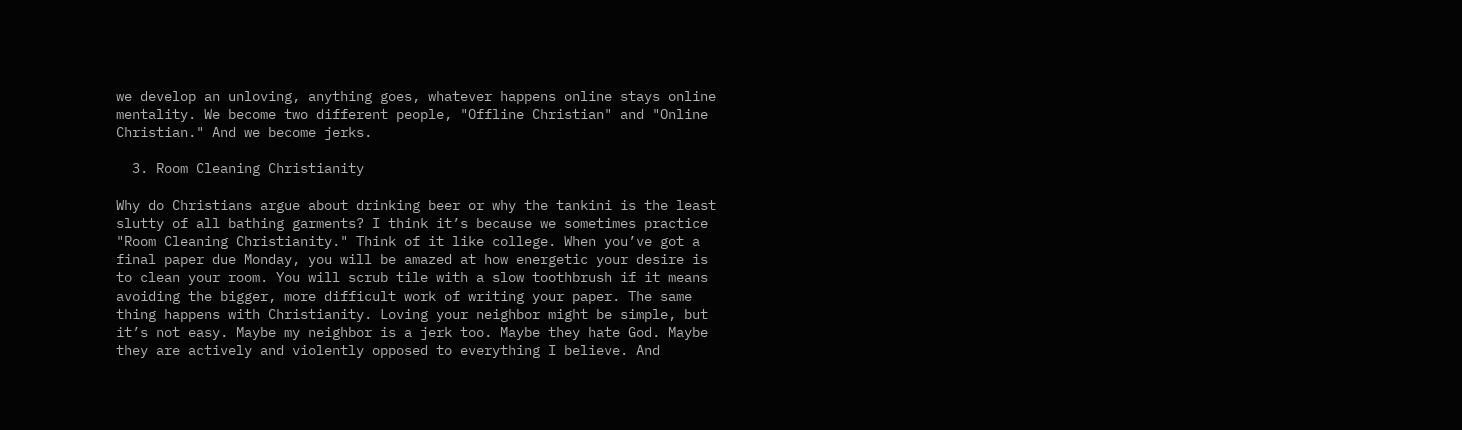we develop an unloving, anything goes, whatever happens online stays online mentality. We become two different people, "Offline Christian" and "Online Christian." And we become jerks.

  3. Room Cleaning Christianity

Why do Christians argue about drinking beer or why the tankini is the least slutty of all bathing garments? I think it’s because we sometimes practice "Room Cleaning Christianity." Think of it like college. When you’ve got a final paper due Monday, you will be amazed at how energetic your desire is to clean your room. You will scrub tile with a slow toothbrush if it means avoiding the bigger, more difficult work of writing your paper. The same thing happens with Christianity. Loving your neighbor might be simple, but it’s not easy. Maybe my neighbor is a jerk too. Maybe they hate God. Maybe they are actively and violently opposed to everything I believe. And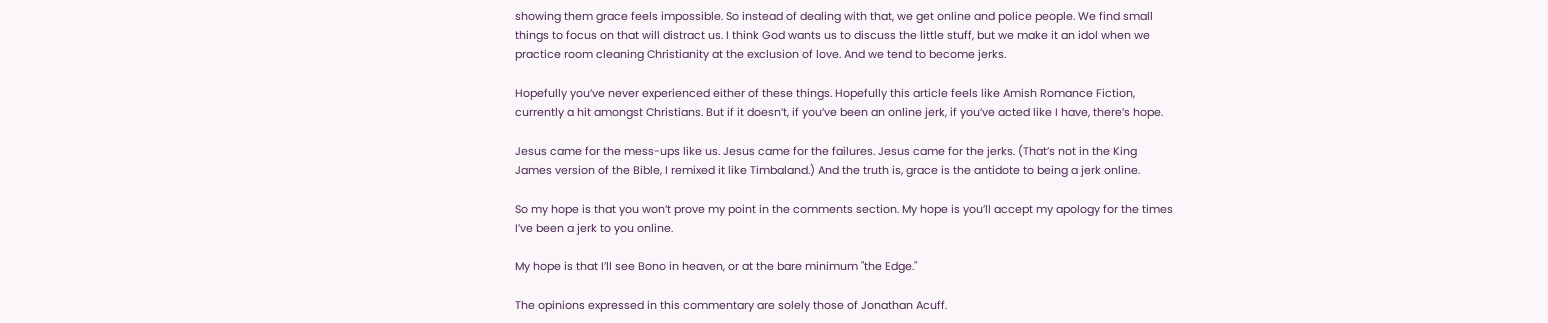showing them grace feels impossible. So instead of dealing with that, we get online and police people. We find small things to focus on that will distract us. I think God wants us to discuss the little stuff, but we make it an idol when we practice room cleaning Christianity at the exclusion of love. And we tend to become jerks.

Hopefully you’ve never experienced either of these things. Hopefully this article feels like Amish Romance Fiction, currently a hit amongst Christians. But if it doesn’t, if you’ve been an online jerk, if you’ve acted like I have, there’s hope.

Jesus came for the mess-ups like us. Jesus came for the failures. Jesus came for the jerks. (That’s not in the King James version of the Bible, I remixed it like Timbaland.) And the truth is, grace is the antidote to being a jerk online.

So my hope is that you won’t prove my point in the comments section. My hope is you’ll accept my apology for the times I’ve been a jerk to you online.

My hope is that I’ll see Bono in heaven, or at the bare minimum "the Edge."

The opinions expressed in this commentary are solely those of Jonathan Acuff.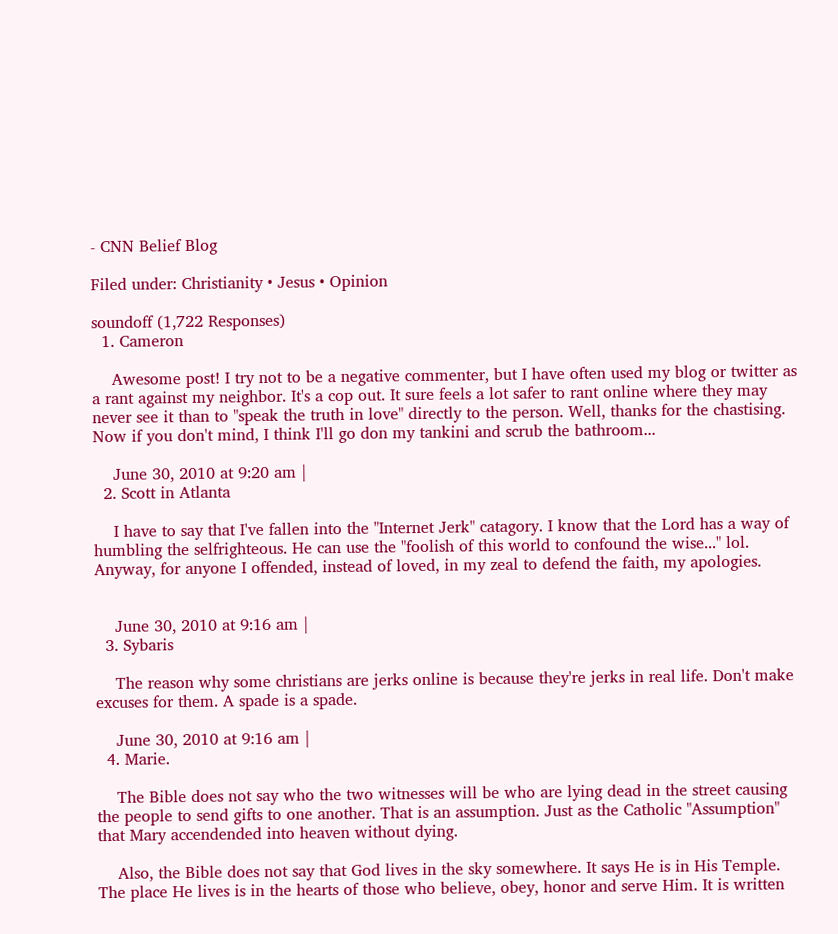- CNN Belief Blog

Filed under: Christianity • Jesus • Opinion

soundoff (1,722 Responses)
  1. Cameron

    Awesome post! I try not to be a negative commenter, but I have often used my blog or twitter as a rant against my neighbor. It's a cop out. It sure feels a lot safer to rant online where they may never see it than to "speak the truth in love" directly to the person. Well, thanks for the chastising. Now if you don't mind, I think I'll go don my tankini and scrub the bathroom...

    June 30, 2010 at 9:20 am |
  2. Scott in Atlanta

    I have to say that I've fallen into the "Internet Jerk" catagory. I know that the Lord has a way of humbling the selfrighteous. He can use the "foolish of this world to confound the wise..." lol. Anyway, for anyone I offended, instead of loved, in my zeal to defend the faith, my apologies.


    June 30, 2010 at 9:16 am |
  3. Sybaris

    The reason why some christians are jerks online is because they're jerks in real life. Don't make excuses for them. A spade is a spade.

    June 30, 2010 at 9:16 am |
  4. Marie.

    The Bible does not say who the two witnesses will be who are lying dead in the street causing the people to send gifts to one another. That is an assumption. Just as the Catholic "Assumption" that Mary accendended into heaven without dying.

    Also, the Bible does not say that God lives in the sky somewhere. It says He is in His Temple. The place He lives is in the hearts of those who believe, obey, honor and serve Him. It is written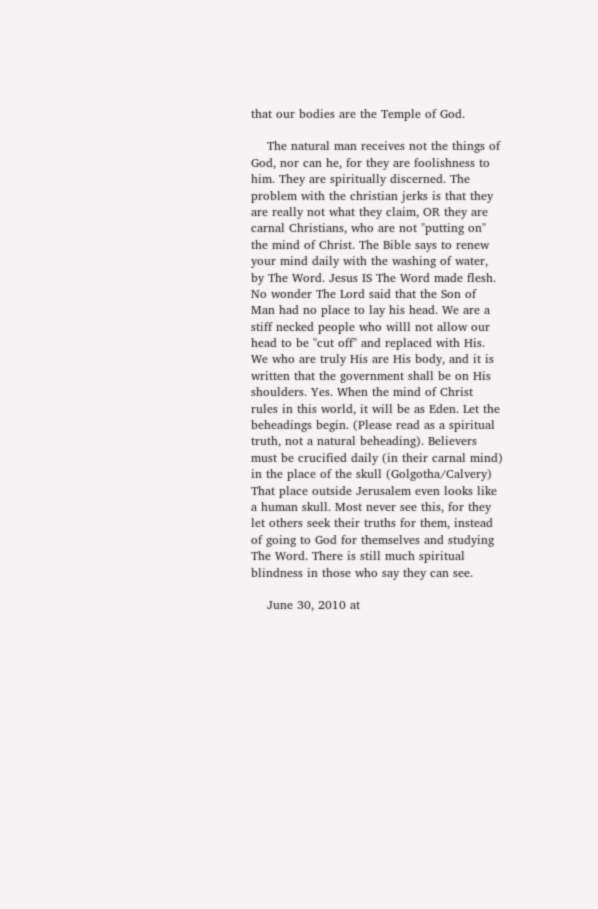that our bodies are the Temple of God.

    The natural man receives not the things of God, nor can he, for they are foolishness to him. They are spiritually discerned. The problem with the christian jerks is that they are really not what they claim, OR they are carnal Christians, who are not "putting on" the mind of Christ. The Bible says to renew your mind daily with the washing of water, by The Word. Jesus IS The Word made flesh. No wonder The Lord said that the Son of Man had no place to lay his head. We are a stiff necked people who willl not allow our head to be "cut off" and replaced with His. We who are truly His are His body, and it is written that the government shall be on His shoulders. Yes. When the mind of Christ rules in this world, it will be as Eden. Let the beheadings begin. (Please read as a spiritual truth, not a natural beheading). Believers must be crucified daily (in their carnal mind) in the place of the skull (Golgotha/Calvery) That place outside Jerusalem even looks like a human skull. Most never see this, for they let others seek their truths for them, instead of going to God for themselves and studying The Word. There is still much spiritual blindness in those who say they can see.

    June 30, 2010 at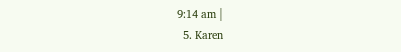9:14 am |
  5. Karen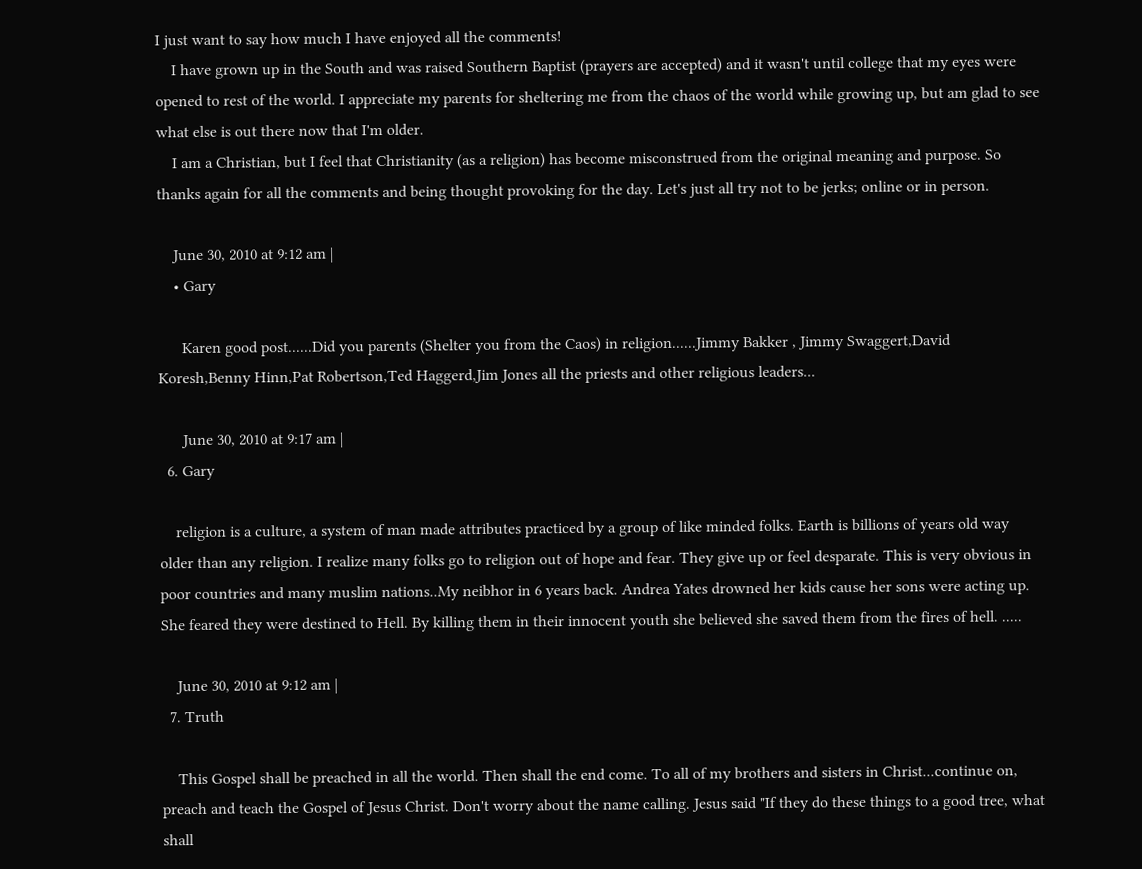I just want to say how much I have enjoyed all the comments!
    I have grown up in the South and was raised Southern Baptist (prayers are accepted) and it wasn't until college that my eyes were opened to rest of the world. I appreciate my parents for sheltering me from the chaos of the world while growing up, but am glad to see what else is out there now that I'm older.
    I am a Christian, but I feel that Christianity (as a religion) has become misconstrued from the original meaning and purpose. So thanks again for all the comments and being thought provoking for the day. Let's just all try not to be jerks; online or in person.

    June 30, 2010 at 9:12 am |
    • Gary

      Karen good post......Did you parents (Shelter you from the Caos) in religion......Jimmy Bakker , Jimmy Swaggert,David Koresh,Benny Hinn,Pat Robertson,Ted Haggerd,Jim Jones all the priests and other religious leaders...

      June 30, 2010 at 9:17 am |
  6. Gary

    religion is a culture, a system of man made attributes practiced by a group of like minded folks. Earth is billions of years old way older than any religion. I realize many folks go to religion out of hope and fear. They give up or feel desparate. This is very obvious in poor countries and many muslim nations..My neibhor in 6 years back. Andrea Yates drowned her kids cause her sons were acting up. She feared they were destined to Hell. By killing them in their innocent youth she believed she saved them from the fires of hell. .....

    June 30, 2010 at 9:12 am |
  7. Truth

    This Gospel shall be preached in all the world. Then shall the end come. To all of my brothers and sisters in Christ...continue on, preach and teach the Gospel of Jesus Christ. Don't worry about the name calling. Jesus said "If they do these things to a good tree, what shall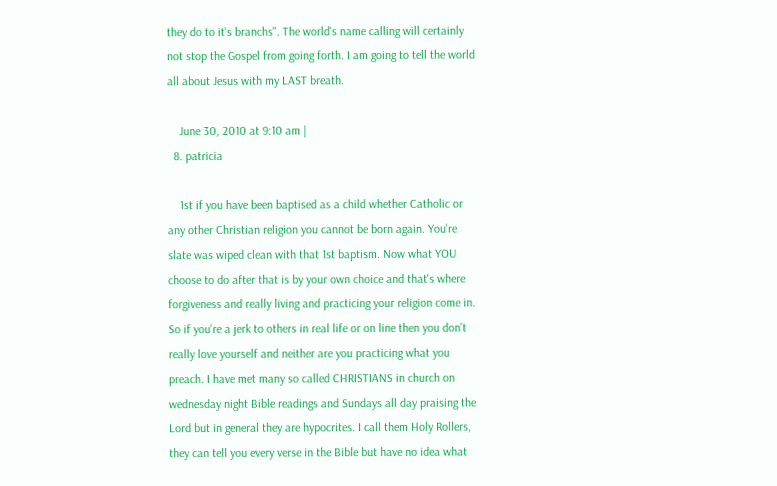they do to it's branchs". The world's name calling will certainly not stop the Gospel from going forth. I am going to tell the world all about Jesus with my LAST breath.

    June 30, 2010 at 9:10 am |
  8. patricia

    1st if you have been baptised as a child whether Catholic or any other Christian religion you cannot be born again. You're slate was wiped clean with that 1st baptism. Now what YOU choose to do after that is by your own choice and that's where forgiveness and really living and practicing your religion come in. So if you're a jerk to others in real life or on line then you don't really love yourself and neither are you practicing what you preach. I have met many so called CHRISTIANS in church on wednesday night Bible readings and Sundays all day praising the Lord but in general they are hypocrites. I call them Holy Rollers, they can tell you every verse in the Bible but have no idea what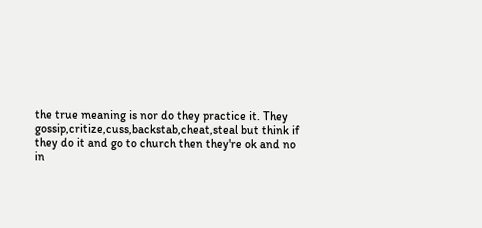the true meaning is nor do they practice it. They gossip,critize,cuss,backstab,cheat,steal but think if they do it and go to church then they're ok and no in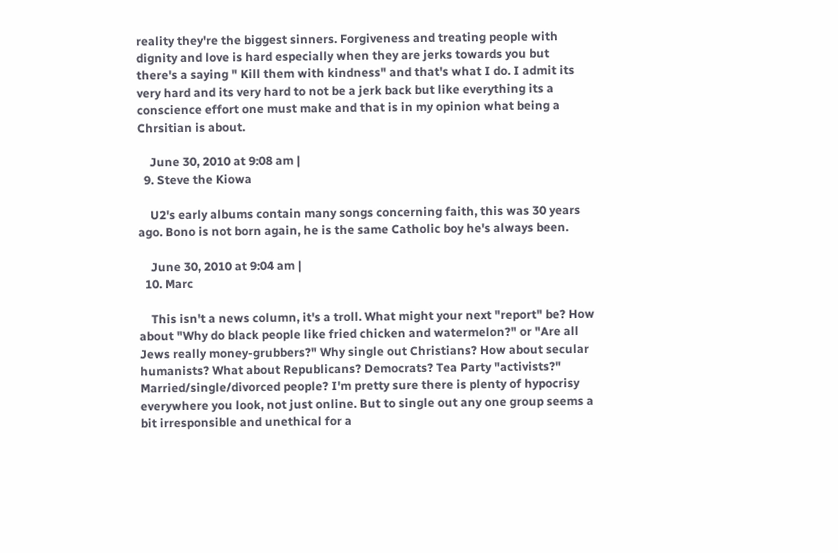reality they're the biggest sinners. Forgiveness and treating people with dignity and love is hard especially when they are jerks towards you but there's a saying " Kill them with kindness" and that's what I do. I admit its very hard and its very hard to not be a jerk back but like everything its a conscience effort one must make and that is in my opinion what being a Chrsitian is about.

    June 30, 2010 at 9:08 am |
  9. Steve the Kiowa

    U2's early albums contain many songs concerning faith, this was 30 years ago. Bono is not born again, he is the same Catholic boy he's always been.

    June 30, 2010 at 9:04 am |
  10. Marc

    This isn't a news column, it's a troll. What might your next "report" be? How about "Why do black people like fried chicken and watermelon?" or "Are all Jews really money-grubbers?" Why single out Christians? How about secular humanists? What about Republicans? Democrats? Tea Party "activists?" Married/single/divorced people? I'm pretty sure there is plenty of hypocrisy everywhere you look, not just online. But to single out any one group seems a bit irresponsible and unethical for a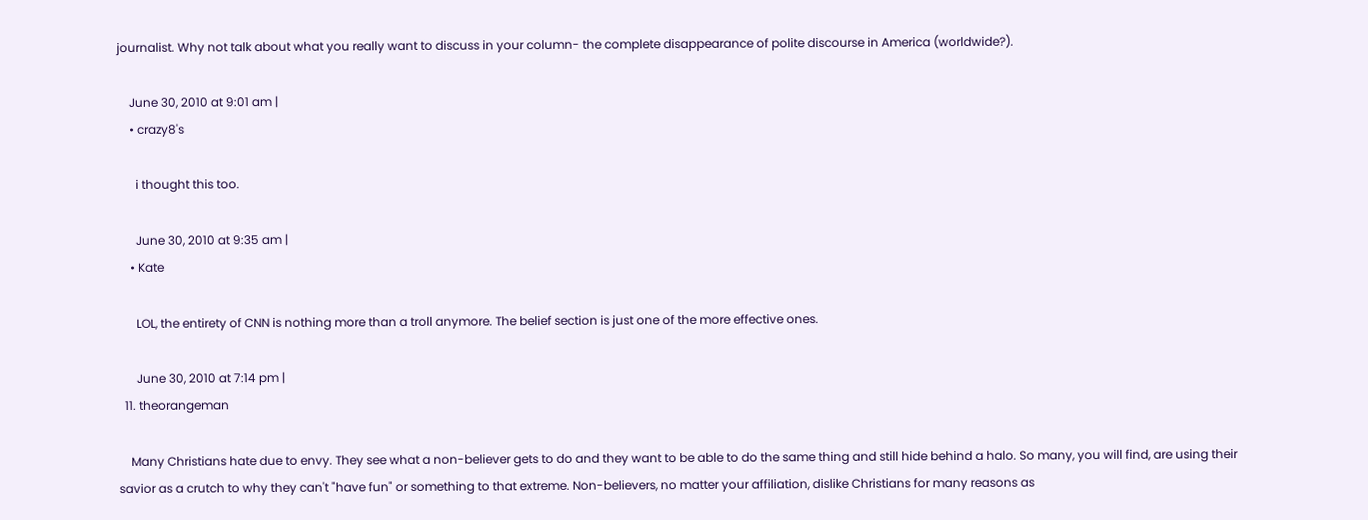journalist. Why not talk about what you really want to discuss in your column- the complete disappearance of polite discourse in America (worldwide?).

    June 30, 2010 at 9:01 am |
    • crazy8's

      i thought this too.

      June 30, 2010 at 9:35 am |
    • Kate

      LOL, the entirety of CNN is nothing more than a troll anymore. The belief section is just one of the more effective ones.

      June 30, 2010 at 7:14 pm |
  11. theorangeman

    Many Christians hate due to envy. They see what a non-believer gets to do and they want to be able to do the same thing and still hide behind a halo. So many, you will find, are using their savior as a crutch to why they can't "have fun" or something to that extreme. Non-believers, no matter your affiliation, dislike Christians for many reasons as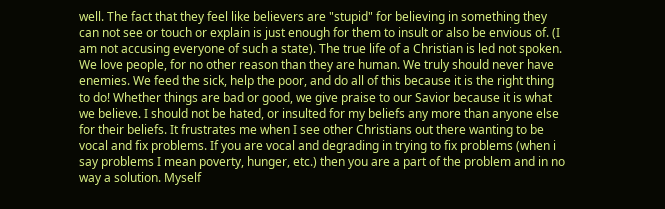well. The fact that they feel like believers are "stupid" for believing in something they can not see or touch or explain is just enough for them to insult or also be envious of. (I am not accusing everyone of such a state). The true life of a Christian is led not spoken. We love people, for no other reason than they are human. We truly should never have enemies. We feed the sick, help the poor, and do all of this because it is the right thing to do! Whether things are bad or good, we give praise to our Savior because it is what we believe. I should not be hated, or insulted for my beliefs any more than anyone else for their beliefs. It frustrates me when I see other Christians out there wanting to be vocal and fix problems. If you are vocal and degrading in trying to fix problems (when i say problems I mean poverty, hunger, etc.) then you are a part of the problem and in no way a solution. Myself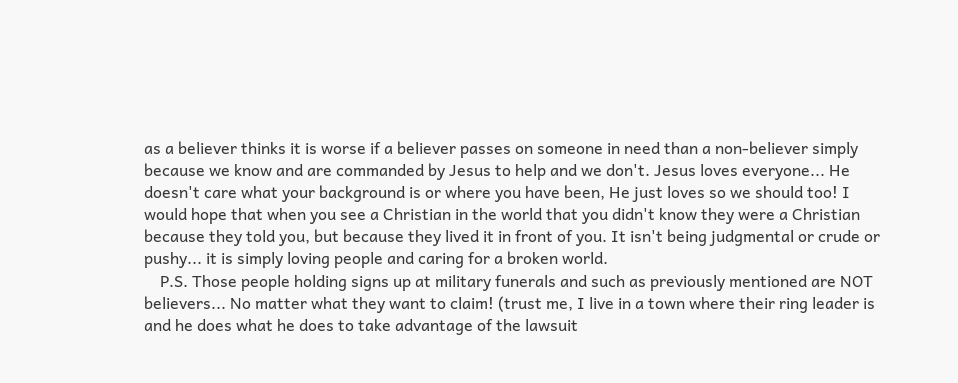as a believer thinks it is worse if a believer passes on someone in need than a non-believer simply because we know and are commanded by Jesus to help and we don't. Jesus loves everyone... He doesn't care what your background is or where you have been, He just loves so we should too! I would hope that when you see a Christian in the world that you didn't know they were a Christian because they told you, but because they lived it in front of you. It isn't being judgmental or crude or pushy... it is simply loving people and caring for a broken world.
    P.S. Those people holding signs up at military funerals and such as previously mentioned are NOT believers... No matter what they want to claim! (trust me, I live in a town where their ring leader is and he does what he does to take advantage of the lawsuit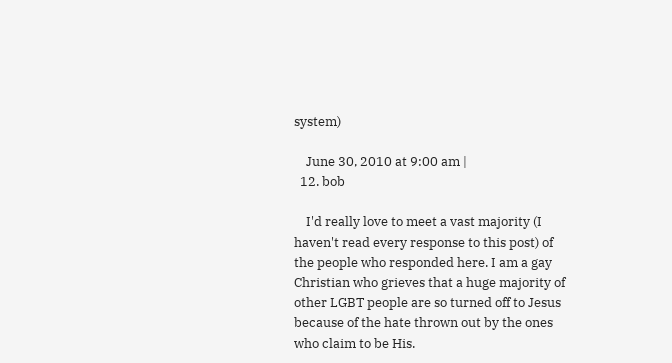system)

    June 30, 2010 at 9:00 am |
  12. bob

    I'd really love to meet a vast majority (I haven't read every response to this post) of the people who responded here. I am a gay Christian who grieves that a huge majority of other LGBT people are so turned off to Jesus because of the hate thrown out by the ones who claim to be His.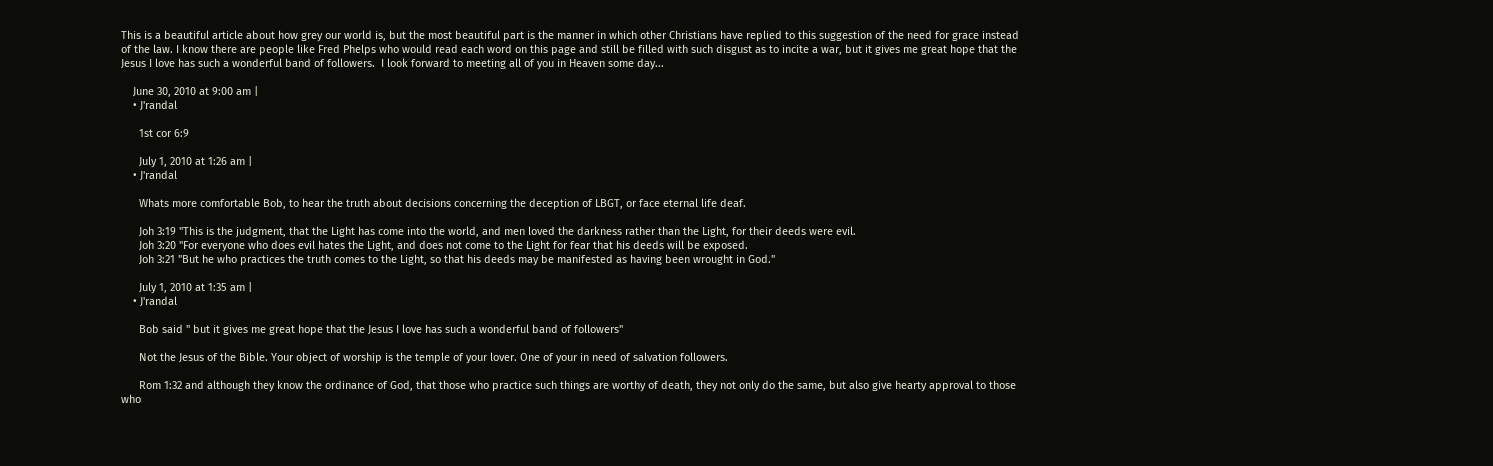This is a beautiful article about how grey our world is, but the most beautiful part is the manner in which other Christians have replied to this suggestion of the need for grace instead of the law. I know there are people like Fred Phelps who would read each word on this page and still be filled with such disgust as to incite a war, but it gives me great hope that the Jesus I love has such a wonderful band of followers.  I look forward to meeting all of you in Heaven some day...

    June 30, 2010 at 9:00 am |
    • J'randal

      1st cor 6:9

      July 1, 2010 at 1:26 am |
    • J'randal

      Whats more comfortable Bob, to hear the truth about decisions concerning the deception of LBGT, or face eternal life deaf.

      Joh 3:19 "This is the judgment, that the Light has come into the world, and men loved the darkness rather than the Light, for their deeds were evil.
      Joh 3:20 "For everyone who does evil hates the Light, and does not come to the Light for fear that his deeds will be exposed.
      Joh 3:21 "But he who practices the truth comes to the Light, so that his deeds may be manifested as having been wrought in God."

      July 1, 2010 at 1:35 am |
    • J'randal

      Bob said " but it gives me great hope that the Jesus I love has such a wonderful band of followers"

      Not the Jesus of the Bible. Your object of worship is the temple of your lover. One of your in need of salvation followers.

      Rom 1:32 and although they know the ordinance of God, that those who practice such things are worthy of death, they not only do the same, but also give hearty approval to those who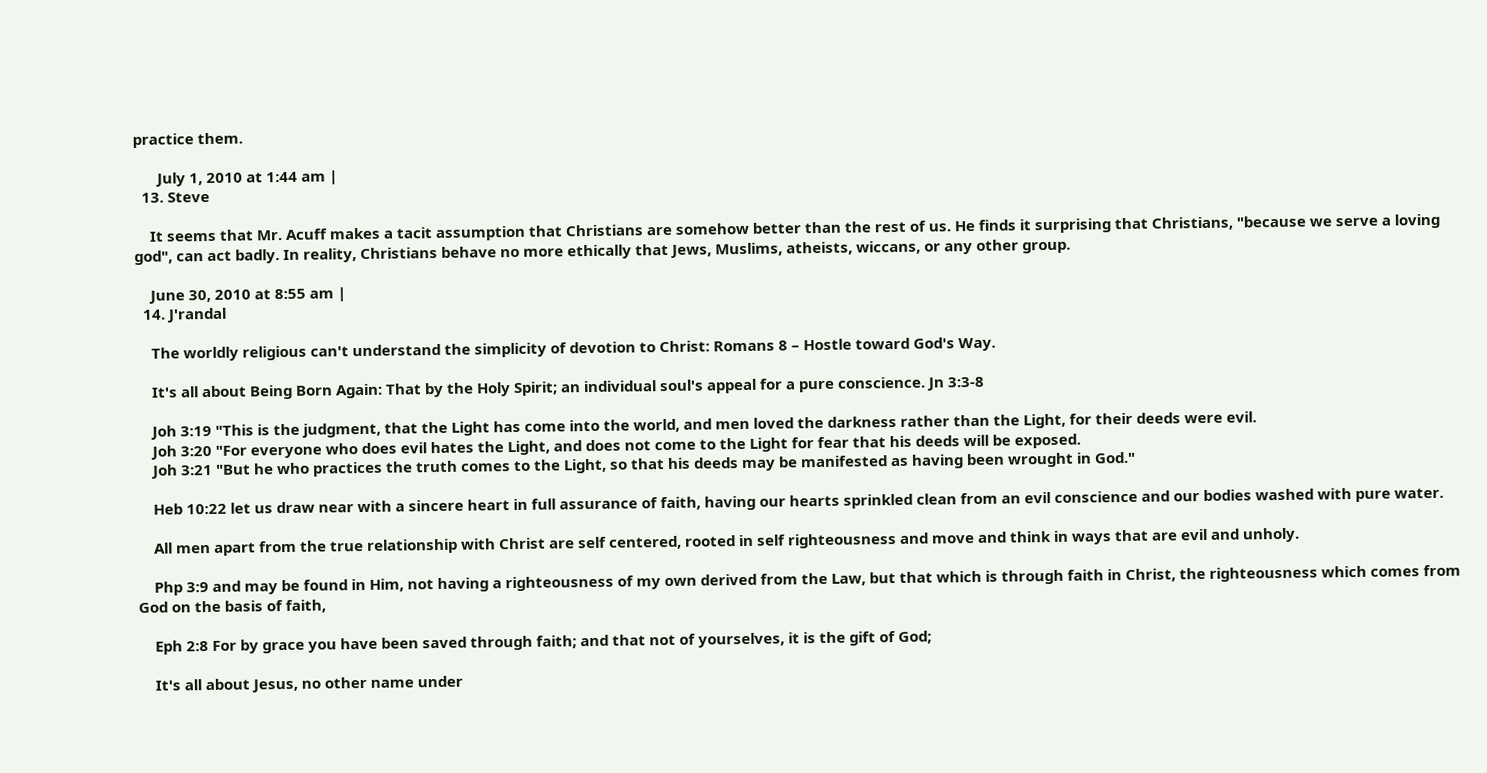practice them.

      July 1, 2010 at 1:44 am |
  13. Steve

    It seems that Mr. Acuff makes a tacit assumption that Christians are somehow better than the rest of us. He finds it surprising that Christians, "because we serve a loving god", can act badly. In reality, Christians behave no more ethically that Jews, Muslims, atheists, wiccans, or any other group.

    June 30, 2010 at 8:55 am |
  14. J'randal

    The worldly religious can't understand the simplicity of devotion to Christ: Romans 8 – Hostle toward God's Way.

    It's all about Being Born Again: That by the Holy Spirit; an individual soul's appeal for a pure conscience. Jn 3:3-8

    Joh 3:19 "This is the judgment, that the Light has come into the world, and men loved the darkness rather than the Light, for their deeds were evil.
    Joh 3:20 "For everyone who does evil hates the Light, and does not come to the Light for fear that his deeds will be exposed.
    Joh 3:21 "But he who practices the truth comes to the Light, so that his deeds may be manifested as having been wrought in God."

    Heb 10:22 let us draw near with a sincere heart in full assurance of faith, having our hearts sprinkled clean from an evil conscience and our bodies washed with pure water.

    All men apart from the true relationship with Christ are self centered, rooted in self righteousness and move and think in ways that are evil and unholy.

    Php 3:9 and may be found in Him, not having a righteousness of my own derived from the Law, but that which is through faith in Christ, the righteousness which comes from God on the basis of faith,

    Eph 2:8 For by grace you have been saved through faith; and that not of yourselves, it is the gift of God;

    It's all about Jesus, no other name under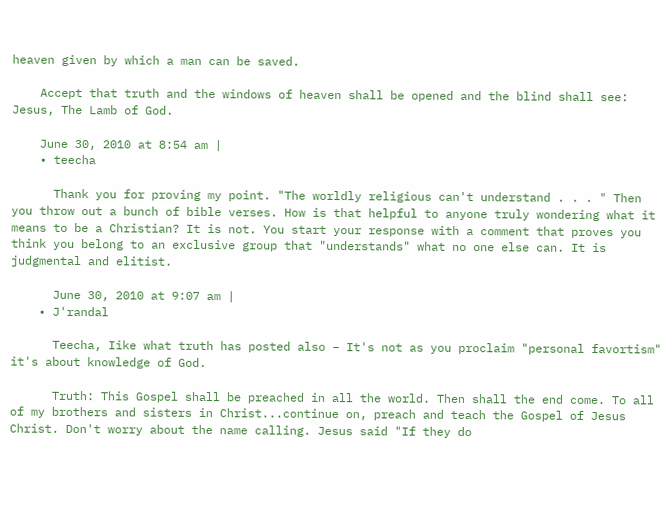heaven given by which a man can be saved.

    Accept that truth and the windows of heaven shall be opened and the blind shall see: Jesus, The Lamb of God.

    June 30, 2010 at 8:54 am |
    • teecha

      Thank you for proving my point. "The worldly religious can't understand . . . " Then you throw out a bunch of bible verses. How is that helpful to anyone truly wondering what it means to be a Christian? It is not. You start your response with a comment that proves you think you belong to an exclusive group that "understands" what no one else can. It is judgmental and elitist.

      June 30, 2010 at 9:07 am |
    • J'randal

      Teecha, Iike what truth has posted also – It's not as you proclaim "personal favortism" it's about knowledge of God.

      Truth: This Gospel shall be preached in all the world. Then shall the end come. To all of my brothers and sisters in Christ...continue on, preach and teach the Gospel of Jesus Christ. Don't worry about the name calling. Jesus said "If they do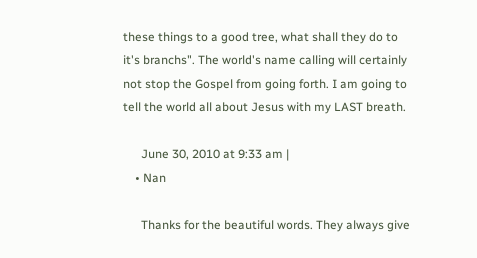these things to a good tree, what shall they do to it's branchs". The world's name calling will certainly not stop the Gospel from going forth. I am going to tell the world all about Jesus with my LAST breath.

      June 30, 2010 at 9:33 am |
    • Nan

      Thanks for the beautiful words. They always give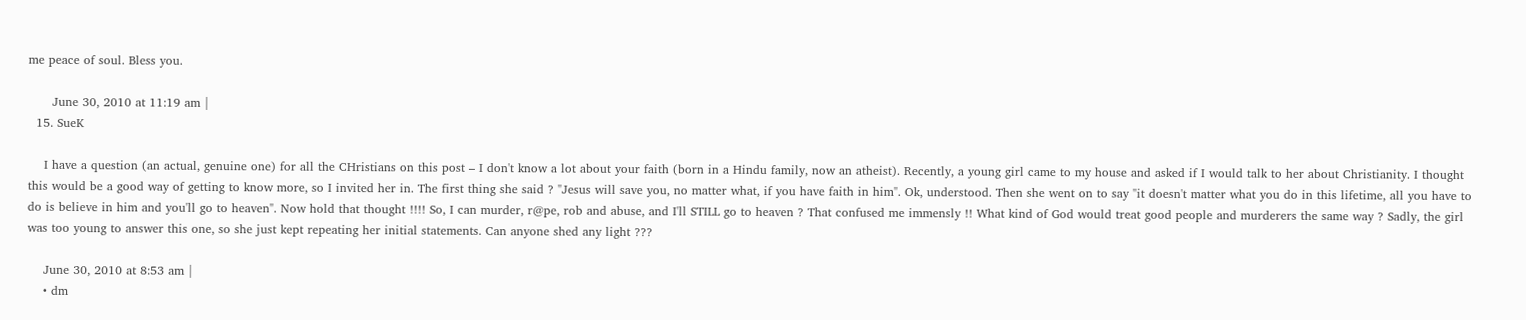me peace of soul. Bless you.

      June 30, 2010 at 11:19 am |
  15. SueK

    I have a question (an actual, genuine one) for all the CHristians on this post – I don't know a lot about your faith (born in a Hindu family, now an atheist). Recently, a young girl came to my house and asked if I would talk to her about Christianity. I thought this would be a good way of getting to know more, so I invited her in. The first thing she said ? "Jesus will save you, no matter what, if you have faith in him". Ok, understood. Then she went on to say "it doesn't matter what you do in this lifetime, all you have to do is believe in him and you'll go to heaven". Now hold that thought !!!! So, I can murder, r@pe, rob and abuse, and I'll STILL go to heaven ? That confused me immensly !! What kind of God would treat good people and murderers the same way ? Sadly, the girl was too young to answer this one, so she just kept repeating her initial statements. Can anyone shed any light ???

    June 30, 2010 at 8:53 am |
    • dm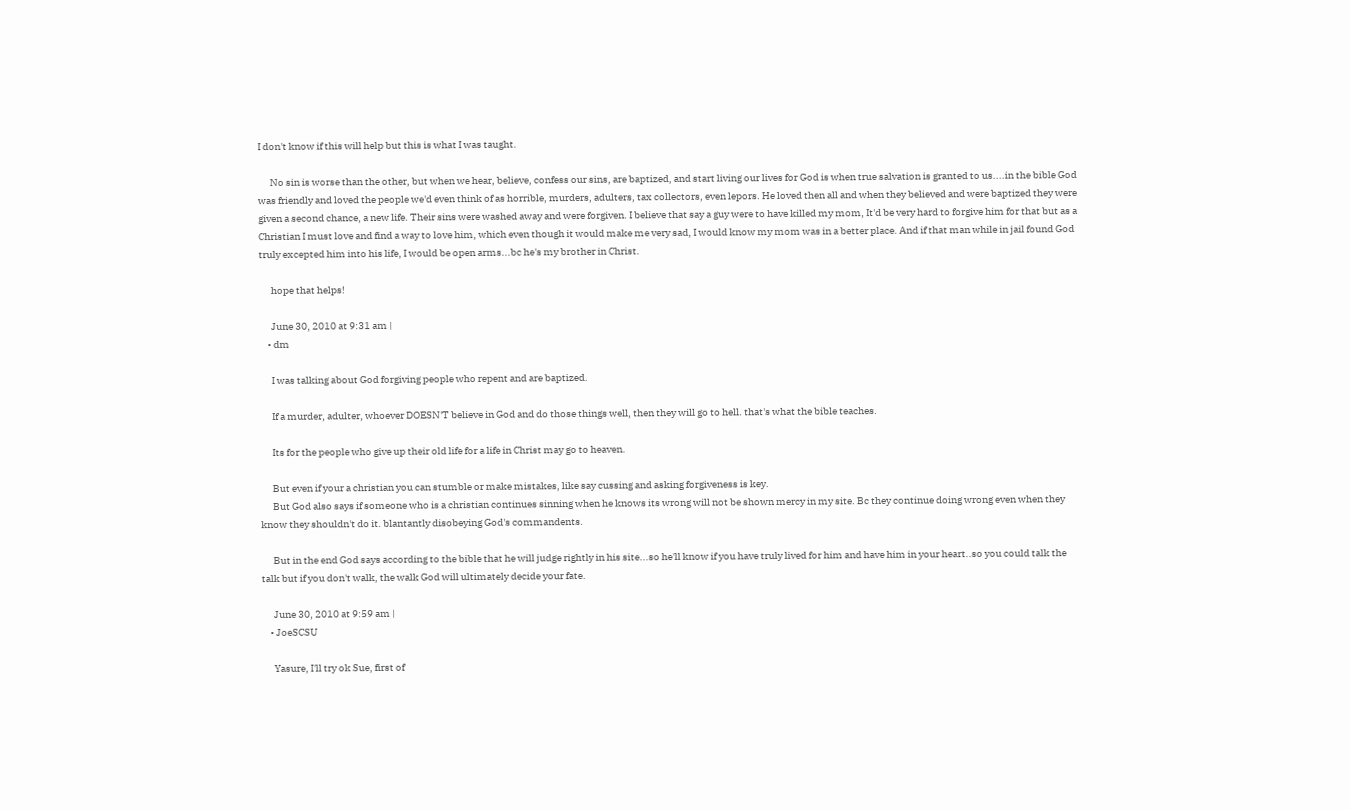I don't know if this will help but this is what I was taught.

      No sin is worse than the other, but when we hear, believe, confess our sins, are baptized, and start living our lives for God is when true salvation is granted to us....in the bible God was friendly and loved the people we'd even think of as horrible, murders, adulters, tax collectors, even lepors. He loved then all and when they believed and were baptized they were given a second chance, a new life. Their sins were washed away and were forgiven. I believe that say a guy were to have killed my mom, It'd be very hard to forgive him for that but as a Christian I must love and find a way to love him, which even though it would make me very sad, I would know my mom was in a better place. And if that man while in jail found God truly excepted him into his life, I would be open arms...bc he's my brother in Christ.

      hope that helps!

      June 30, 2010 at 9:31 am |
    • dm

      I was talking about God forgiving people who repent and are baptized.

      If a murder, adulter, whoever DOESN'T believe in God and do those things well, then they will go to hell. that's what the bible teaches.

      Its for the people who give up their old life for a life in Christ may go to heaven.

      But even if your a christian you can stumble or make mistakes, like say cussing and asking forgiveness is key.
      But God also says if someone who is a christian continues sinning when he knows its wrong will not be shown mercy in my site. Bc they continue doing wrong even when they know they shouldn't do it. blantantly disobeying God's commandents.

      But in the end God says according to the bible that he will judge rightly in his site...so he'll know if you have truly lived for him and have him in your heart..so you could talk the talk but if you don't walk, the walk God will ultimately decide your fate.

      June 30, 2010 at 9:59 am |
    • JoeSCSU

      Yasure, I'll try ok Sue, first of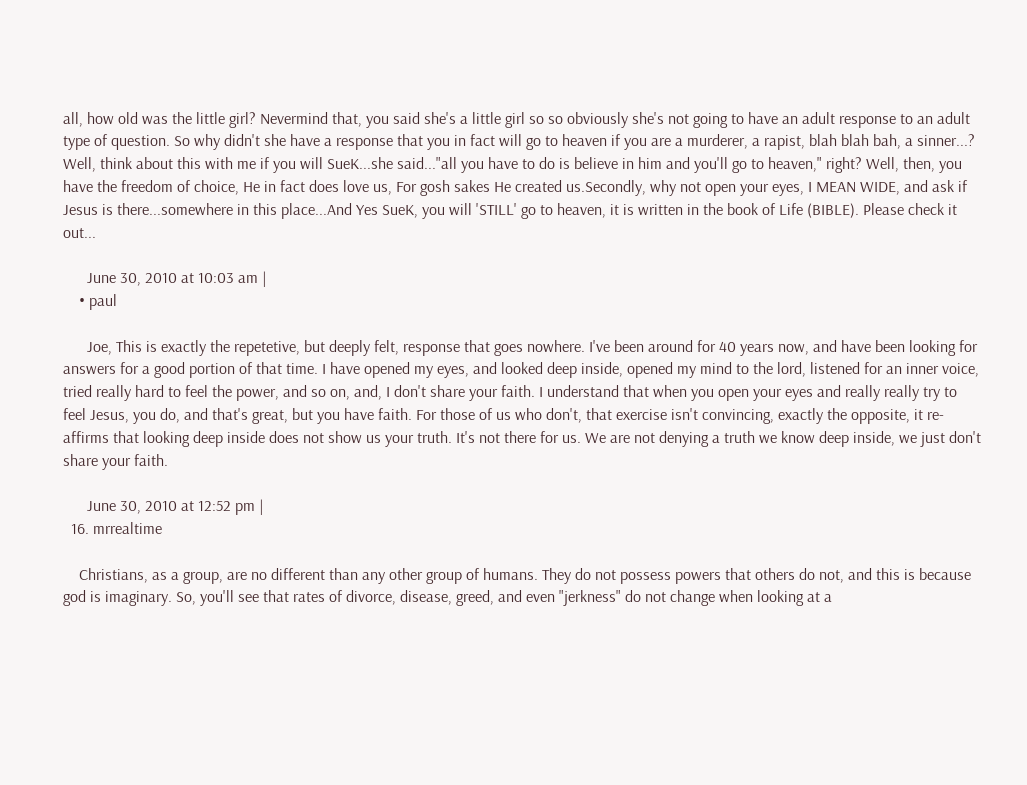all, how old was the little girl? Nevermind that, you said she's a little girl so so obviously she's not going to have an adult response to an adult type of question. So why didn't she have a response that you in fact will go to heaven if you are a murderer, a rapist, blah blah bah, a sinner...? Well, think about this with me if you will SueK...she said..."all you have to do is believe in him and you'll go to heaven," right? Well, then, you have the freedom of choice, He in fact does love us, For gosh sakes He created us.Secondly, why not open your eyes, I MEAN WIDE, and ask if Jesus is there...somewhere in this place...And Yes SueK, you will 'STILL' go to heaven, it is written in the book of Life (BIBLE). Please check it out...

      June 30, 2010 at 10:03 am |
    • paul

      Joe, This is exactly the repetetive, but deeply felt, response that goes nowhere. I've been around for 40 years now, and have been looking for answers for a good portion of that time. I have opened my eyes, and looked deep inside, opened my mind to the lord, listened for an inner voice, tried really hard to feel the power, and so on, and, I don't share your faith. I understand that when you open your eyes and really really try to feel Jesus, you do, and that's great, but you have faith. For those of us who don't, that exercise isn't convincing, exactly the opposite, it re-affirms that looking deep inside does not show us your truth. It's not there for us. We are not denying a truth we know deep inside, we just don't share your faith.

      June 30, 2010 at 12:52 pm |
  16. mrrealtime

    Christians, as a group, are no different than any other group of humans. They do not possess powers that others do not, and this is because god is imaginary. So, you'll see that rates of divorce, disease, greed, and even "jerkness" do not change when looking at a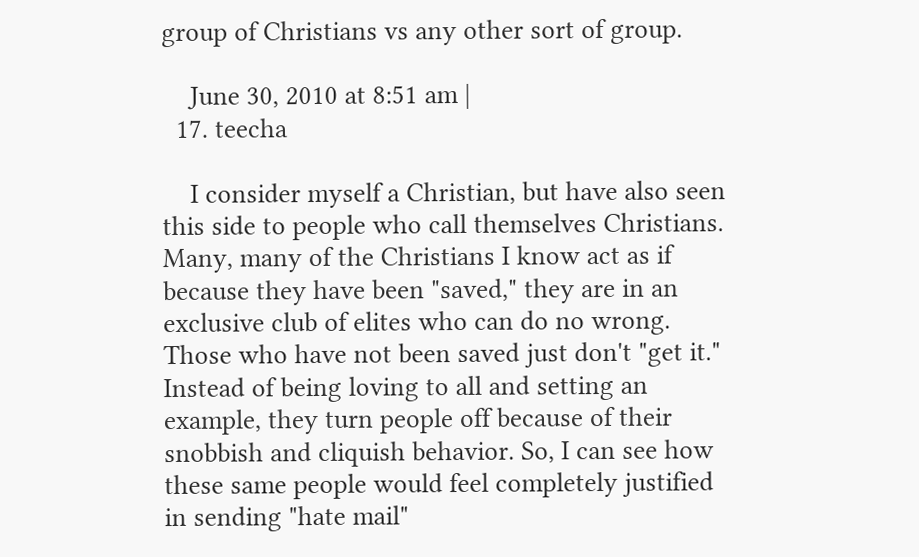group of Christians vs any other sort of group.

    June 30, 2010 at 8:51 am |
  17. teecha

    I consider myself a Christian, but have also seen this side to people who call themselves Christians. Many, many of the Christians I know act as if because they have been "saved," they are in an exclusive club of elites who can do no wrong. Those who have not been saved just don't "get it." Instead of being loving to all and setting an example, they turn people off because of their snobbish and cliquish behavior. So, I can see how these same people would feel completely justified in sending "hate mail"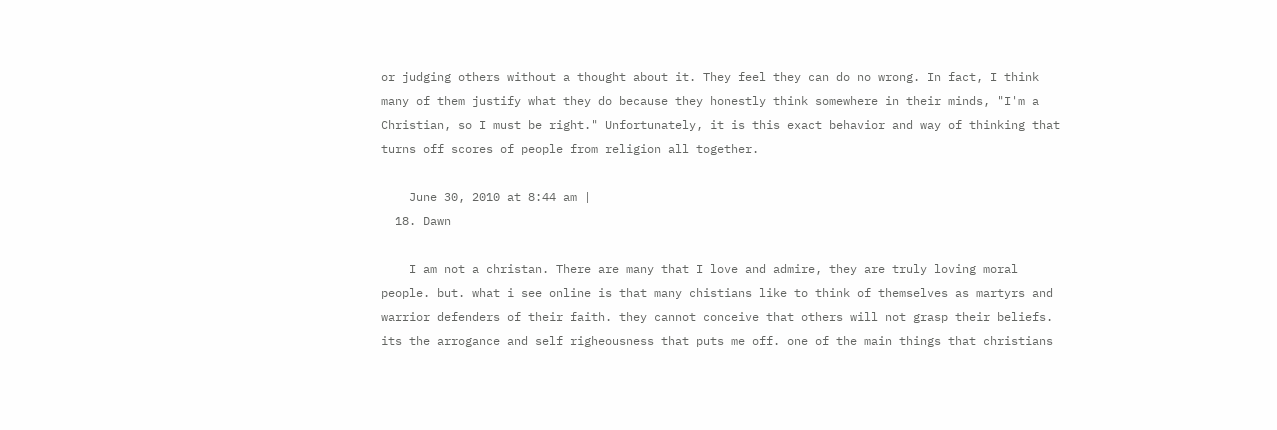or judging others without a thought about it. They feel they can do no wrong. In fact, I think many of them justify what they do because they honestly think somewhere in their minds, "I'm a Christian, so I must be right." Unfortunately, it is this exact behavior and way of thinking that turns off scores of people from religion all together.

    June 30, 2010 at 8:44 am |
  18. Dawn

    I am not a christan. There are many that I love and admire, they are truly loving moral people. but. what i see online is that many chistians like to think of themselves as martyrs and warrior defenders of their faith. they cannot conceive that others will not grasp their beliefs. its the arrogance and self righeousness that puts me off. one of the main things that christians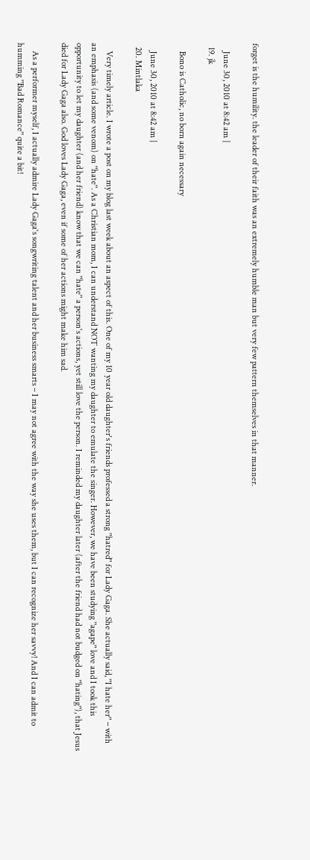forget is the humility. the leader of their faith was an extremely humble man but very few pattern themselves in that manner.

    June 30, 2010 at 8:42 am |
  19. jk

    Bono is Catholic, no born again necessary

    June 30, 2010 at 8:42 am |
  20. Mintlaka

    Very timely article. I wrote a post on my blog last week about an aspect of this. One of my 10 year old daughter's friends professed a strong "hatred" for Lady Gaga. She actually said, "I hate her" – with an emphasis (and some venom) on "hate". As a Christian mom, I can understand NOT wanting my daughter to emulate the singer. However, we have been studying "agape" love and I took this opportunity to let my daughter (and her friend) know that we can "hate" a person's actions, yet still love the person. I reminded my daughter later (after the friend had not budged on "hating"), that Jesus died for Lady Gaga also. God loves Lady Gaga, even if some of her actions might make him sad.

    As a performer myself, I actually admire Lady Gaga's songwriting talent and her business smarts – I may not agree with the way she uses them, but I can recognize her savvy! And I can admit to humming "Bad Romance" quite a bit!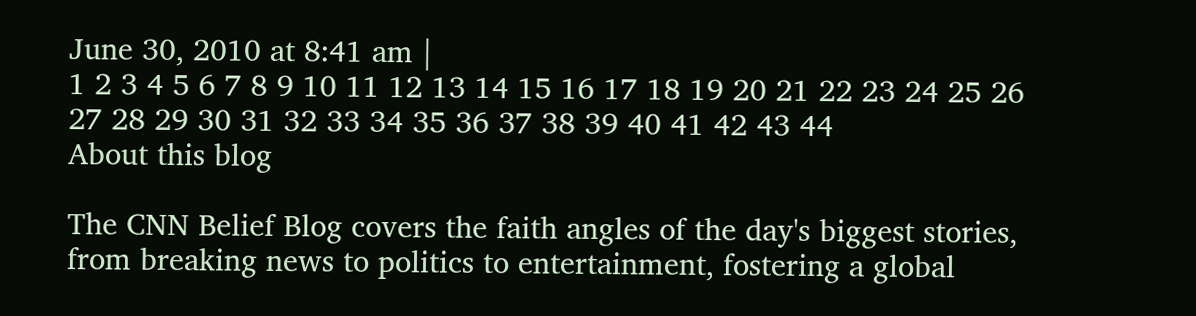June 30, 2010 at 8:41 am |
1 2 3 4 5 6 7 8 9 10 11 12 13 14 15 16 17 18 19 20 21 22 23 24 25 26 27 28 29 30 31 32 33 34 35 36 37 38 39 40 41 42 43 44
About this blog

The CNN Belief Blog covers the faith angles of the day's biggest stories, from breaking news to politics to entertainment, fostering a global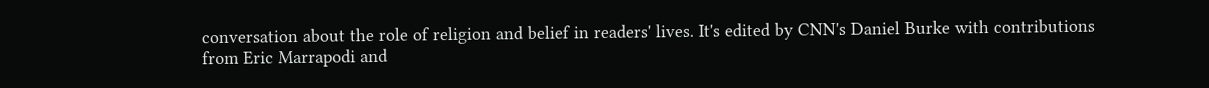conversation about the role of religion and belief in readers' lives. It's edited by CNN's Daniel Burke with contributions from Eric Marrapodi and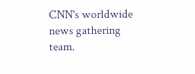CNN's worldwide news gathering team.